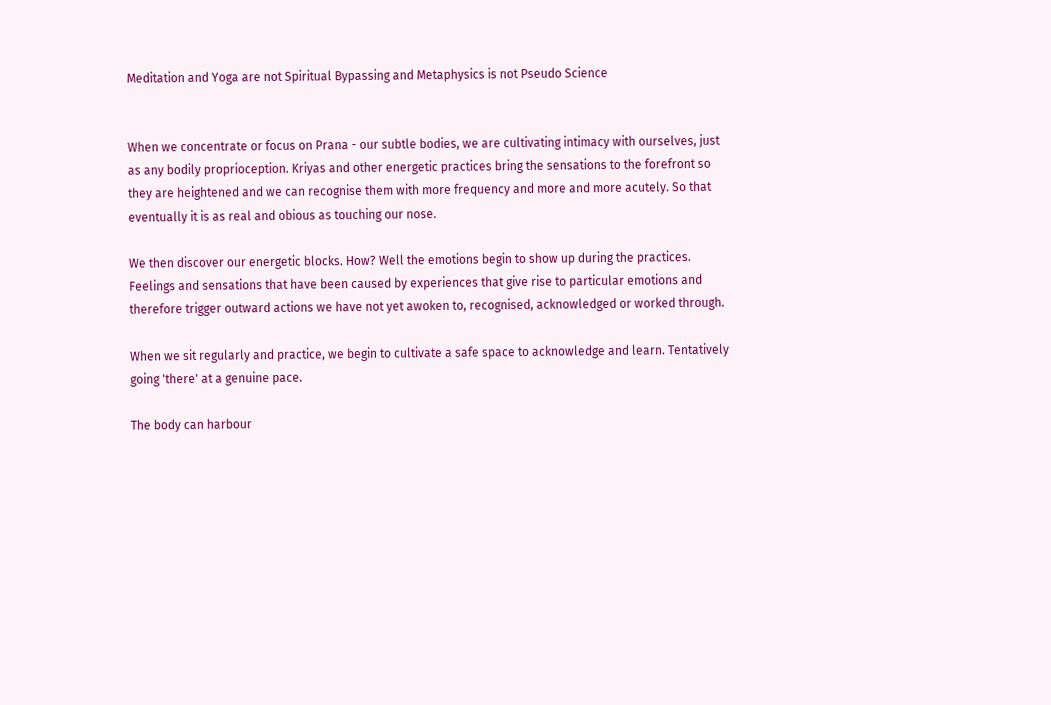Meditation and Yoga are not Spiritual Bypassing and Metaphysics is not Pseudo Science


When we concentrate or focus on Prana - our subtle bodies, we are cultivating intimacy with ourselves, just as any bodily proprioception. Kriyas and other energetic practices bring the sensations to the forefront so they are heightened and we can recognise them with more frequency and more and more acutely. So that eventually it is as real and obious as touching our nose.

We then discover our energetic blocks. How? Well the emotions begin to show up during the practices. Feelings and sensations that have been caused by experiences that give rise to particular emotions and therefore trigger outward actions we have not yet awoken to, recognised, acknowledged or worked through.

When we sit regularly and practice, we begin to cultivate a safe space to acknowledge and learn. Tentatively going 'there' at a genuine pace.

The body can harbour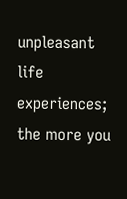unpleasant life experiences; the more you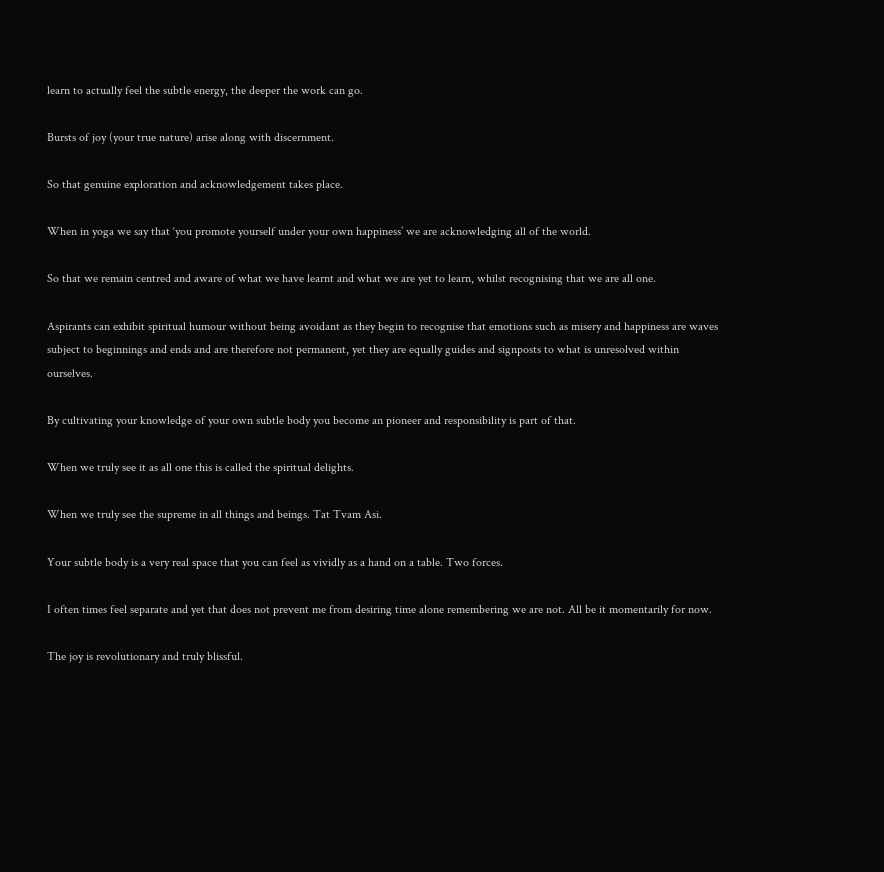learn to actually feel the subtle energy, the deeper the work can go.

Bursts of joy (your true nature) arise along with discernment.

So that genuine exploration and acknowledgement takes place.

When in yoga we say that ‘you promote yourself under your own happiness’ we are acknowledging all of the world.

So that we remain centred and aware of what we have learnt and what we are yet to learn, whilst recognising that we are all one.

Aspirants can exhibit spiritual humour without being avoidant as they begin to recognise that emotions such as misery and happiness are waves subject to beginnings and ends and are therefore not permanent, yet they are equally guides and signposts to what is unresolved within ourselves.

By cultivating your knowledge of your own subtle body you become an pioneer and responsibility is part of that.

When we truly see it as all one this is called the spiritual delights.

When we truly see the supreme in all things and beings. Tat Tvam Asi.

Your subtle body is a very real space that you can feel as vividly as a hand on a table. Two forces.

I often times feel separate and yet that does not prevent me from desiring time alone remembering we are not. All be it momentarily for now.

The joy is revolutionary and truly blissful.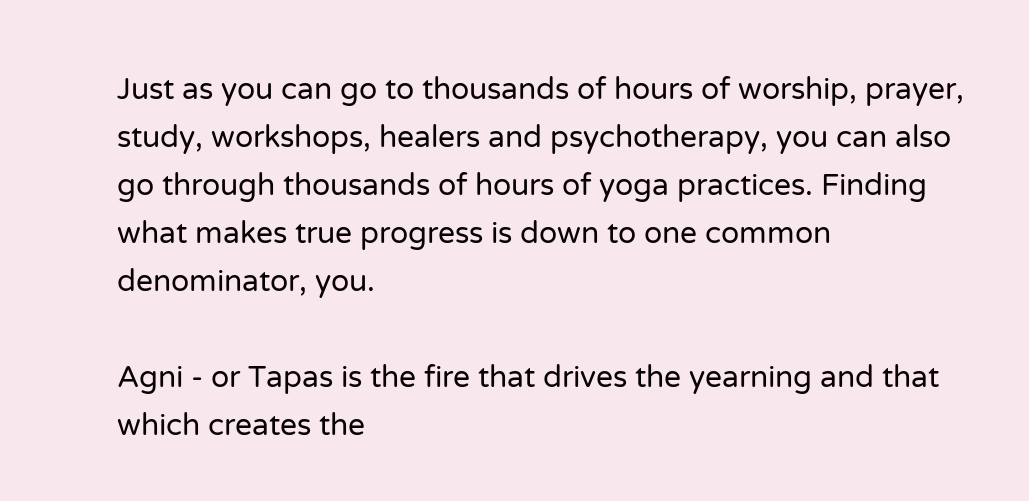Just as you can go to thousands of hours of worship, prayer, study, workshops, healers and psychotherapy, you can also go through thousands of hours of yoga practices. Finding what makes true progress is down to one common denominator, you.

Agni - or Tapas is the fire that drives the yearning and that which creates the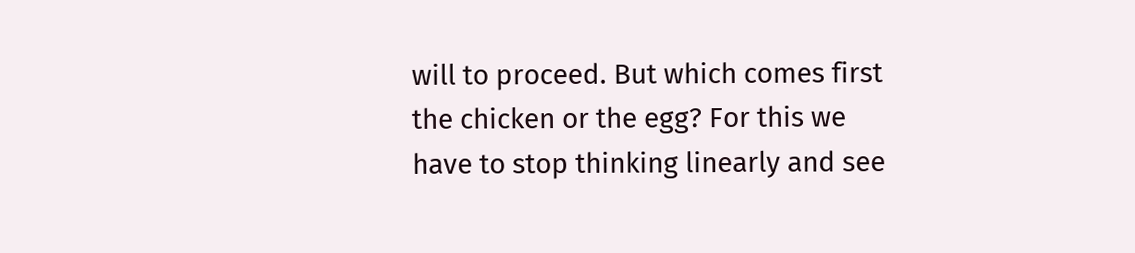will to proceed. But which comes first the chicken or the egg? For this we have to stop thinking linearly and see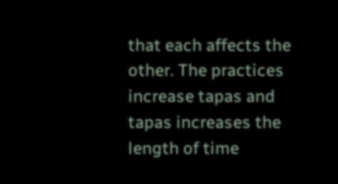that each affects the other. The practices increase tapas and tapas increases the length of time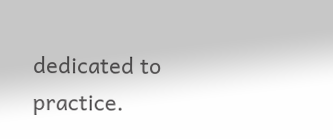dedicated to practice.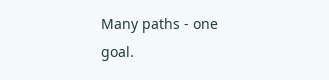Many paths - one goal.